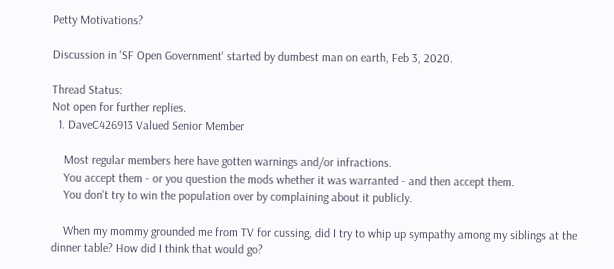Petty Motivations?

Discussion in 'SF Open Government' started by dumbest man on earth, Feb 3, 2020.

Thread Status:
Not open for further replies.
  1. DaveC426913 Valued Senior Member

    Most regular members here have gotten warnings and/or infractions.
    You accept them - or you question the mods whether it was warranted - and then accept them.
    You don't try to win the population over by complaining about it publicly.

    When my mommy grounded me from TV for cussing, did I try to whip up sympathy among my siblings at the dinner table? How did I think that would go?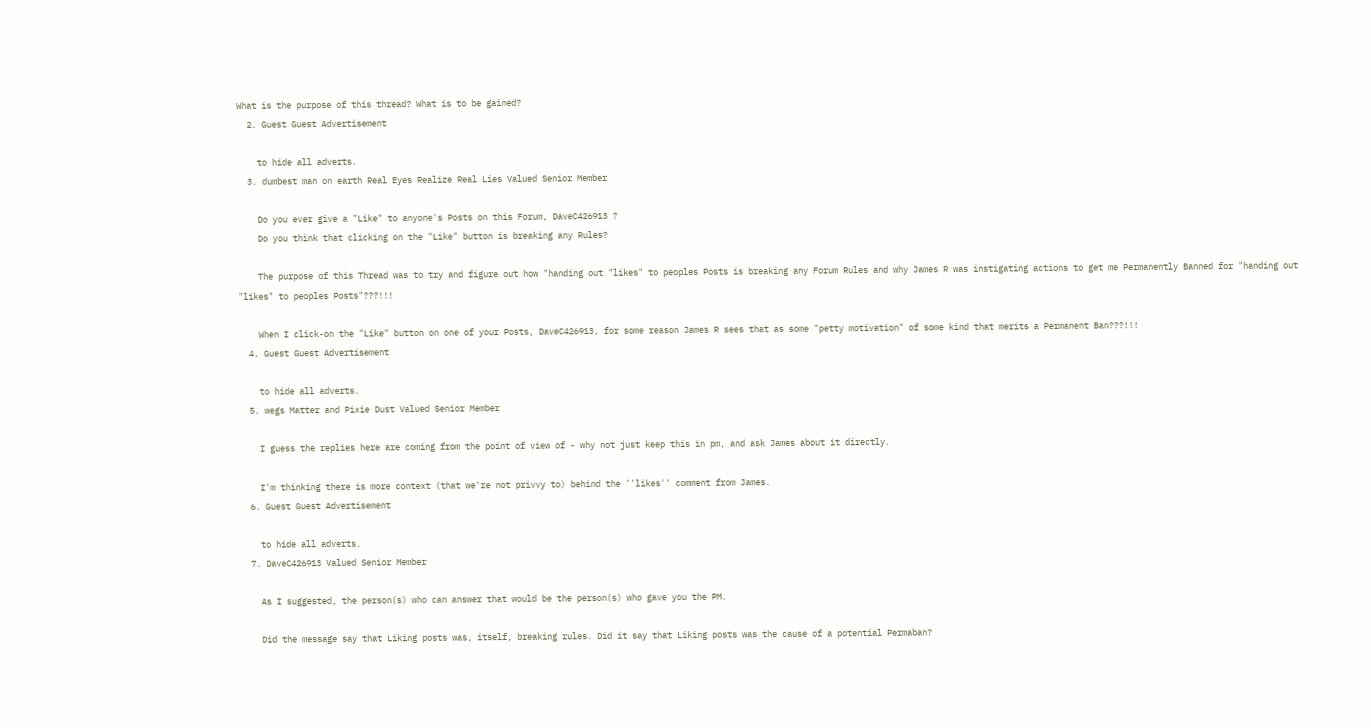What is the purpose of this thread? What is to be gained?
  2. Guest Guest Advertisement

    to hide all adverts.
  3. dumbest man on earth Real Eyes Realize Real Lies Valued Senior Member

    Do you ever give a "Like" to anyone's Posts on this Forum, DaveC426913 ?
    Do you think that clicking on the "Like" button is breaking any Rules?

    The purpose of this Thread was to try and figure out how "handing out "likes" to peoples Posts is breaking any Forum Rules and why James R was instigating actions to get me Permanently Banned for "handing out "likes" to peoples Posts"???!!!

    When I click-on the "Like" button on one of your Posts, DaveC426913, for some reason James R sees that as some "petty motivation" of some kind that merits a Permanent Ban???!!!
  4. Guest Guest Advertisement

    to hide all adverts.
  5. wegs Matter and Pixie Dust Valued Senior Member

    I guess the replies here are coming from the point of view of - why not just keep this in pm, and ask James about it directly.

    I'm thinking there is more context (that we're not privvy to) behind the ''likes'' comment from James.
  6. Guest Guest Advertisement

    to hide all adverts.
  7. DaveC426913 Valued Senior Member

    As I suggested, the person(s) who can answer that would be the person(s) who gave you the PM.

    Did the message say that Liking posts was, itself, breaking rules. Did it say that Liking posts was the cause of a potential Permaban?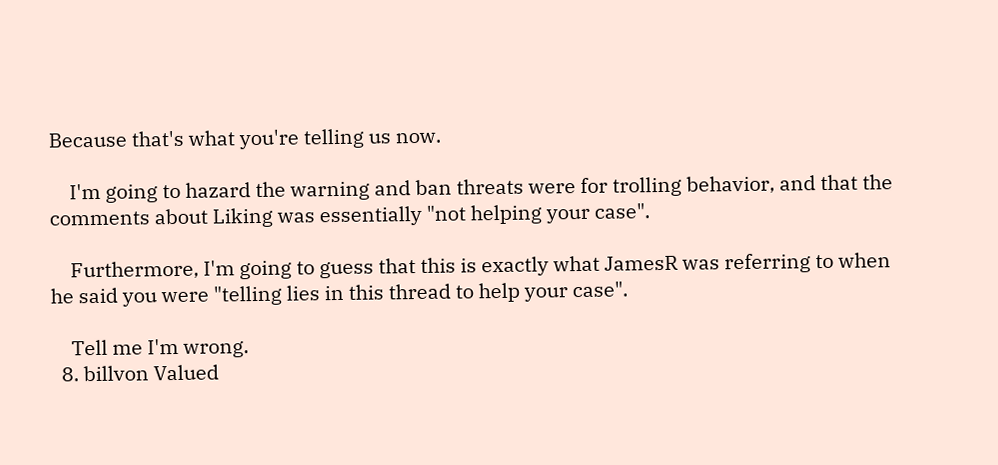Because that's what you're telling us now.

    I'm going to hazard the warning and ban threats were for trolling behavior, and that the comments about Liking was essentially "not helping your case".

    Furthermore, I'm going to guess that this is exactly what JamesR was referring to when he said you were "telling lies in this thread to help your case".

    Tell me I'm wrong.
  8. billvon Valued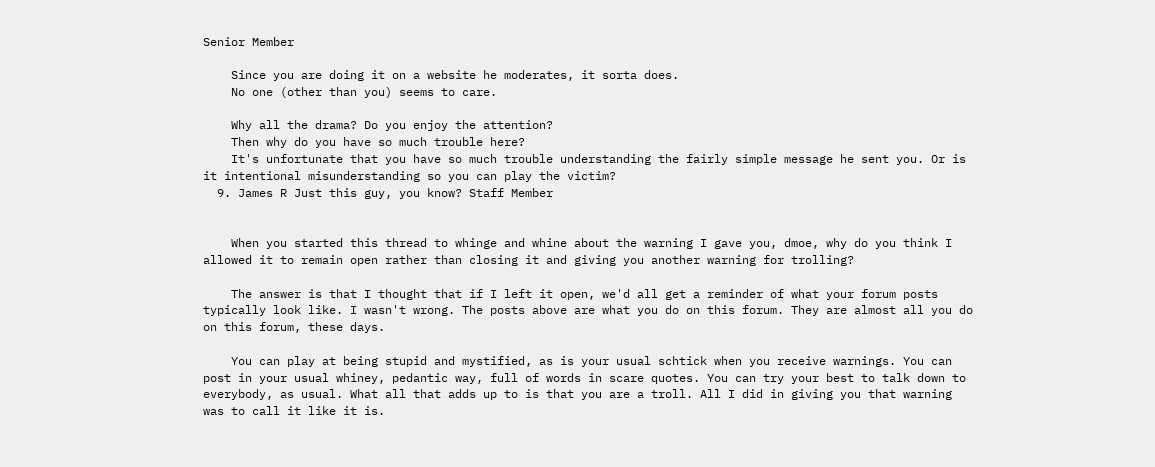Senior Member

    Since you are doing it on a website he moderates, it sorta does.
    No one (other than you) seems to care.

    Why all the drama? Do you enjoy the attention?
    Then why do you have so much trouble here?
    It's unfortunate that you have so much trouble understanding the fairly simple message he sent you. Or is it intentional misunderstanding so you can play the victim?
  9. James R Just this guy, you know? Staff Member


    When you started this thread to whinge and whine about the warning I gave you, dmoe, why do you think I allowed it to remain open rather than closing it and giving you another warning for trolling?

    The answer is that I thought that if I left it open, we'd all get a reminder of what your forum posts typically look like. I wasn't wrong. The posts above are what you do on this forum. They are almost all you do on this forum, these days.

    You can play at being stupid and mystified, as is your usual schtick when you receive warnings. You can post in your usual whiney, pedantic way, full of words in scare quotes. You can try your best to talk down to everybody, as usual. What all that adds up to is that you are a troll. All I did in giving you that warning was to call it like it is.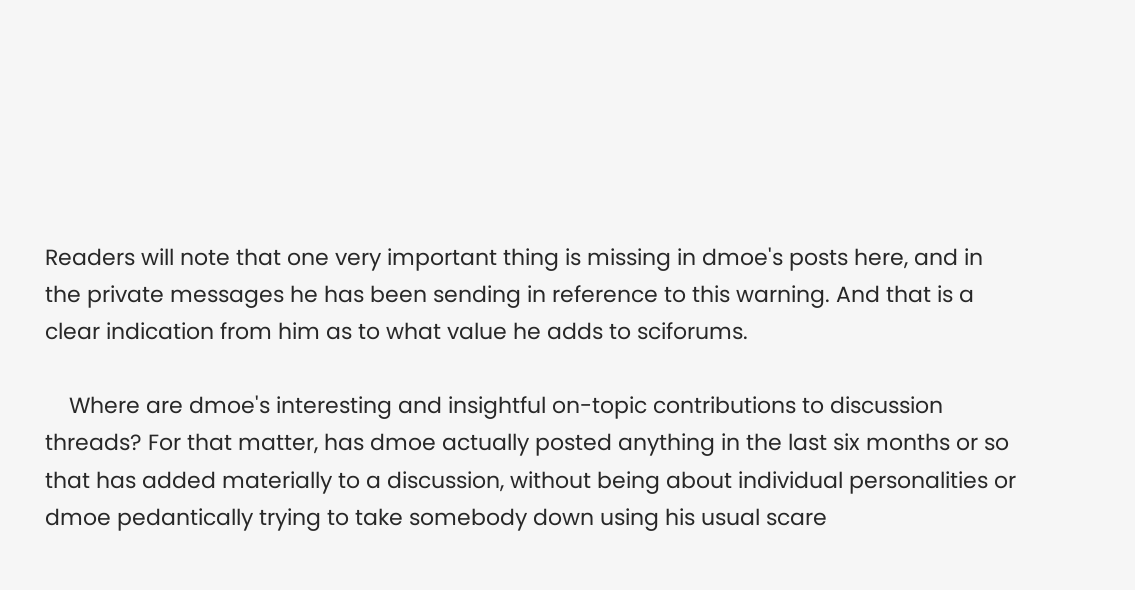Readers will note that one very important thing is missing in dmoe's posts here, and in the private messages he has been sending in reference to this warning. And that is a clear indication from him as to what value he adds to sciforums.

    Where are dmoe's interesting and insightful on-topic contributions to discussion threads? For that matter, has dmoe actually posted anything in the last six months or so that has added materially to a discussion, without being about individual personalities or dmoe pedantically trying to take somebody down using his usual scare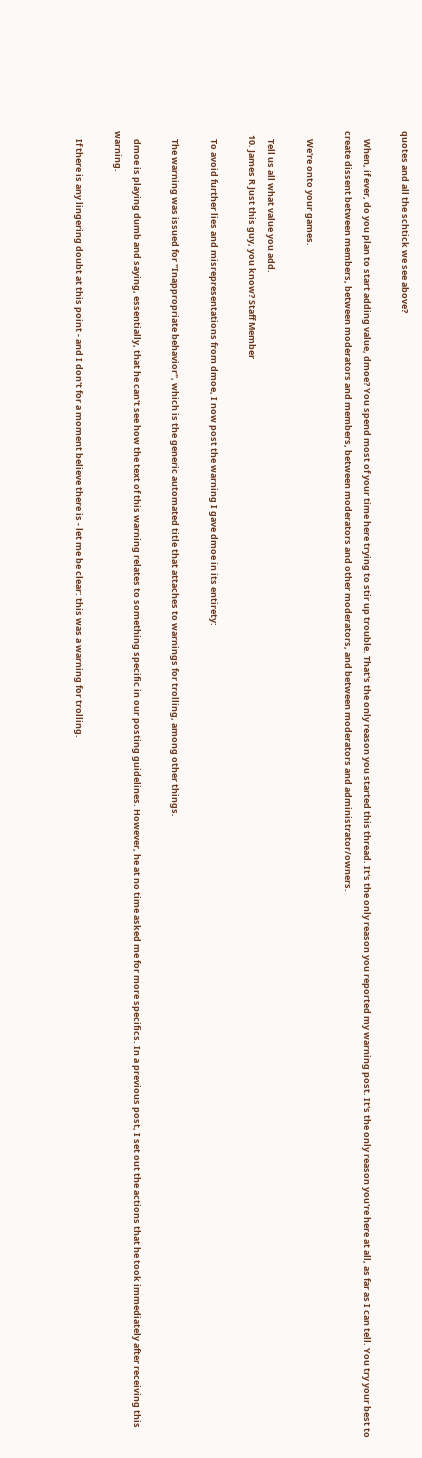quotes and all the schtick we see above?

    When, if ever, do you plan to start adding value, dmoe? You spend most of your time here trying to stir up trouble. That's the only reason you started this thread. It's the only reason you reported my warning post. It's the only reason you're here at all, as far as I can tell. You try your best to create dissent between members, between moderators and members, between moderators and other moderators, and between moderators and administrator/owners.

    We're onto your games.

    Tell us all what value you add.
  10. James R Just this guy, you know? Staff Member

    To avoid further lies and misrepresentations from dmoe, I now post the warning I gave dmoe in its entirety:

    The warning was issued for "Inappropriate behavior", which is the generic automated title that attaches to warnings for trolling, among other things.

    dmoe is playing dumb and saying, essentially, that he can't see how the text of this warning relates to something specific in our posting guidelines. However, he at no time asked me for more specifics. In a previous post, I set out the actions that he took immediately after receiving this warning.

    If there is any lingering doubt at this point - and I don't for a moment believe there is - let me be clear: this was a warning for trolling.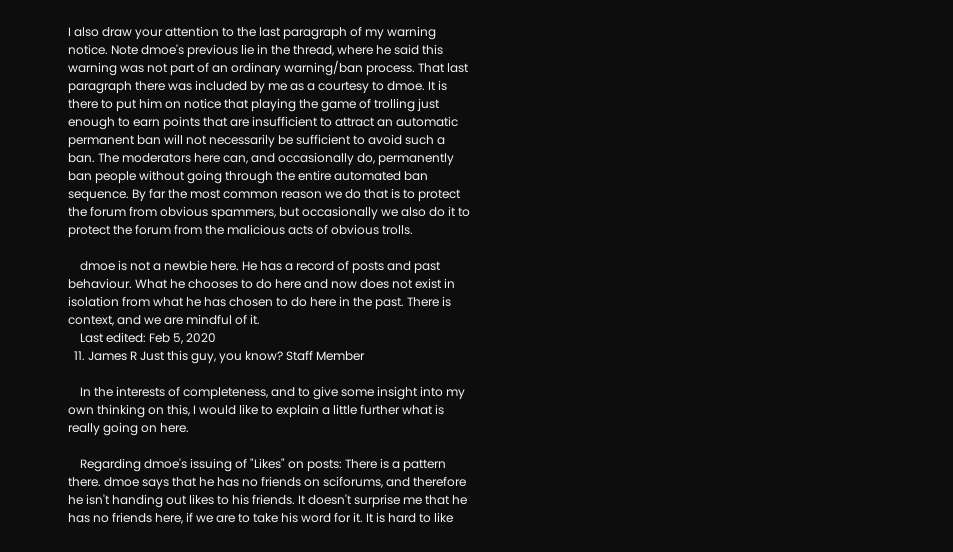I also draw your attention to the last paragraph of my warning notice. Note dmoe's previous lie in the thread, where he said this warning was not part of an ordinary warning/ban process. That last paragraph there was included by me as a courtesy to dmoe. It is there to put him on notice that playing the game of trolling just enough to earn points that are insufficient to attract an automatic permanent ban will not necessarily be sufficient to avoid such a ban. The moderators here can, and occasionally do, permanently ban people without going through the entire automated ban sequence. By far the most common reason we do that is to protect the forum from obvious spammers, but occasionally we also do it to protect the forum from the malicious acts of obvious trolls.

    dmoe is not a newbie here. He has a record of posts and past behaviour. What he chooses to do here and now does not exist in isolation from what he has chosen to do here in the past. There is context, and we are mindful of it.
    Last edited: Feb 5, 2020
  11. James R Just this guy, you know? Staff Member

    In the interests of completeness, and to give some insight into my own thinking on this, I would like to explain a little further what is really going on here.

    Regarding dmoe's issuing of "Likes" on posts: There is a pattern there. dmoe says that he has no friends on sciforums, and therefore he isn't handing out likes to his friends. It doesn't surprise me that he has no friends here, if we are to take his word for it. It is hard to like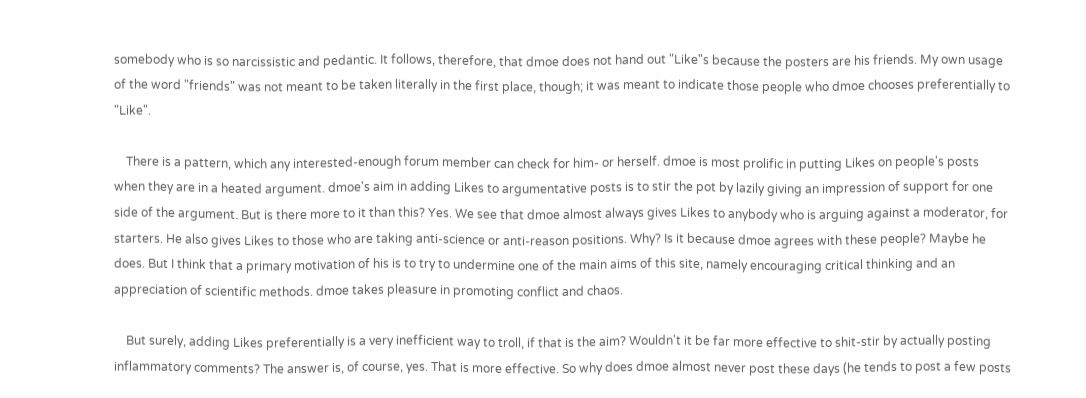somebody who is so narcissistic and pedantic. It follows, therefore, that dmoe does not hand out "Like"s because the posters are his friends. My own usage of the word "friends" was not meant to be taken literally in the first place, though; it was meant to indicate those people who dmoe chooses preferentially to "Like".

    There is a pattern, which any interested-enough forum member can check for him- or herself. dmoe is most prolific in putting Likes on people's posts when they are in a heated argument. dmoe's aim in adding Likes to argumentative posts is to stir the pot by lazily giving an impression of support for one side of the argument. But is there more to it than this? Yes. We see that dmoe almost always gives Likes to anybody who is arguing against a moderator, for starters. He also gives Likes to those who are taking anti-science or anti-reason positions. Why? Is it because dmoe agrees with these people? Maybe he does. But I think that a primary motivation of his is to try to undermine one of the main aims of this site, namely encouraging critical thinking and an appreciation of scientific methods. dmoe takes pleasure in promoting conflict and chaos.

    But surely, adding Likes preferentially is a very inefficient way to troll, if that is the aim? Wouldn't it be far more effective to shit-stir by actually posting inflammatory comments? The answer is, of course, yes. That is more effective. So why does dmoe almost never post these days (he tends to post a few posts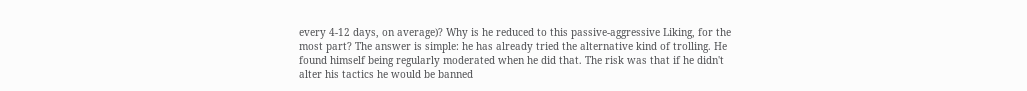every 4-12 days, on average)? Why is he reduced to this passive-aggressive Liking, for the most part? The answer is simple: he has already tried the alternative kind of trolling. He found himself being regularly moderated when he did that. The risk was that if he didn't alter his tactics he would be banned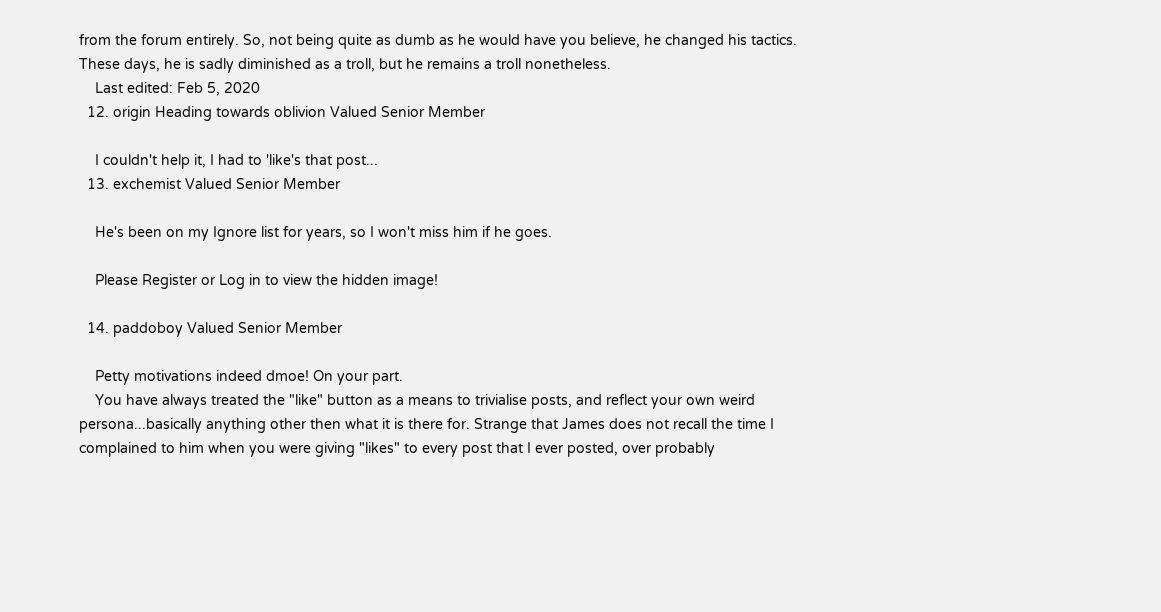from the forum entirely. So, not being quite as dumb as he would have you believe, he changed his tactics. These days, he is sadly diminished as a troll, but he remains a troll nonetheless.
    Last edited: Feb 5, 2020
  12. origin Heading towards oblivion Valued Senior Member

    I couldn't help it, I had to 'like's that post...
  13. exchemist Valued Senior Member

    He's been on my Ignore list for years, so I won't miss him if he goes.

    Please Register or Log in to view the hidden image!

  14. paddoboy Valued Senior Member

    Petty motivations indeed dmoe! On your part.
    You have always treated the "like" button as a means to trivialise posts, and reflect your own weird persona...basically anything other then what it is there for. Strange that James does not recall the time I complained to him when you were giving "likes" to every post that I ever posted, over probably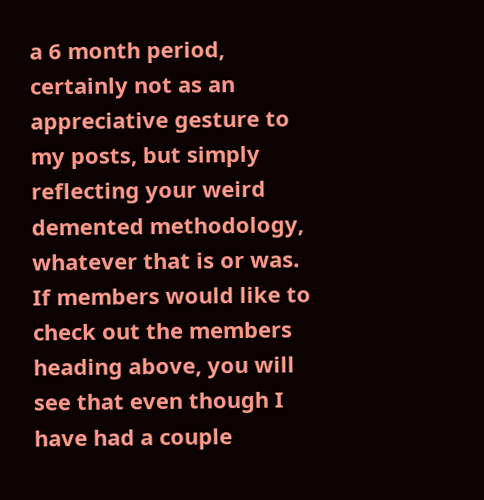a 6 month period, certainly not as an appreciative gesture to my posts, but simply reflecting your weird demented methodology, whatever that is or was. If members would like to check out the members heading above, you will see that even though I have had a couple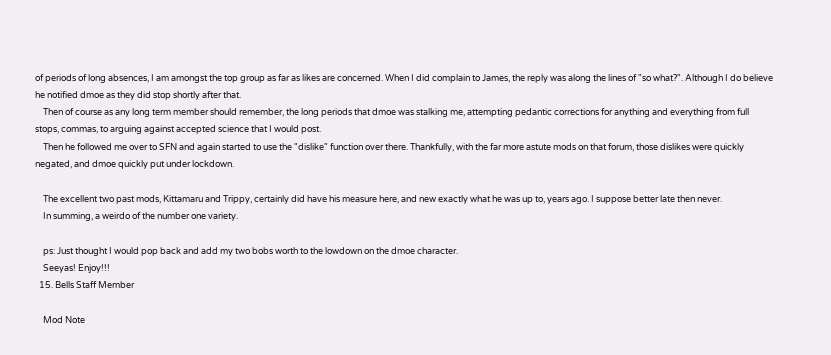of periods of long absences, I am amongst the top group as far as likes are concerned. When I did complain to James, the reply was along the lines of "so what?". Although I do believe he notified dmoe as they did stop shortly after that.
    Then of course as any long term member should remember, the long periods that dmoe was stalking me, attempting pedantic corrections for anything and everything from full stops, commas, to arguing against accepted science that I would post.
    Then he followed me over to SFN and again started to use the "dislike" function over there. Thankfully, with the far more astute mods on that forum, those dislikes were quickly negated, and dmoe quickly put under lockdown.

    The excellent two past mods, Kittamaru and Trippy, certainly did have his measure here, and new exactly what he was up to, years ago. I suppose better late then never.
    In summing, a weirdo of the number one variety.

    ps: Just thought I would pop back and add my two bobs worth to the lowdown on the dmoe character.
    Seeyas! Enjoy!!!
  15. Bells Staff Member

    Mod Note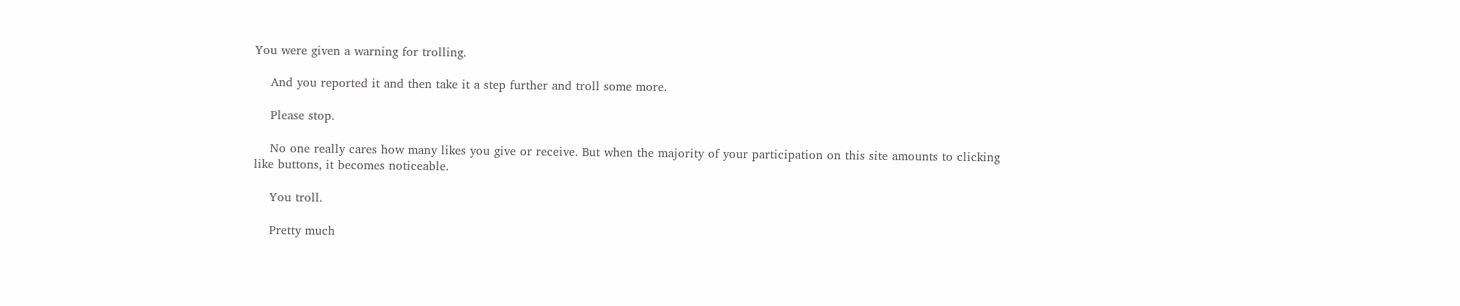You were given a warning for trolling.

    And you reported it and then take it a step further and troll some more.

    Please stop.

    No one really cares how many likes you give or receive. But when the majority of your participation on this site amounts to clicking like buttons, it becomes noticeable.

    You troll.

    Pretty much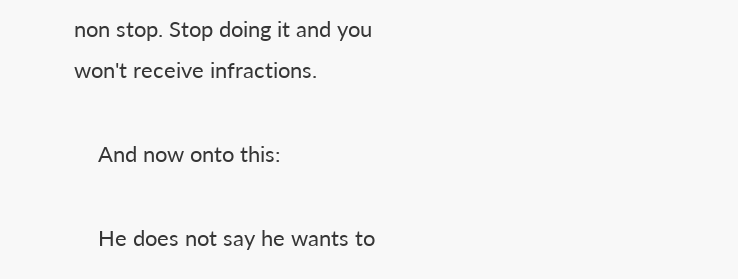non stop. Stop doing it and you won't receive infractions.

    And now onto this:

    He does not say he wants to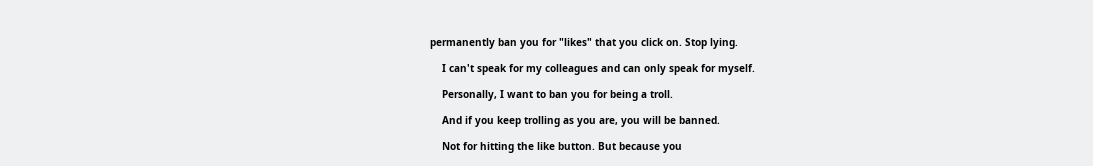permanently ban you for "likes" that you click on. Stop lying.

    I can't speak for my colleagues and can only speak for myself.

    Personally, I want to ban you for being a troll.

    And if you keep trolling as you are, you will be banned.

    Not for hitting the like button. But because you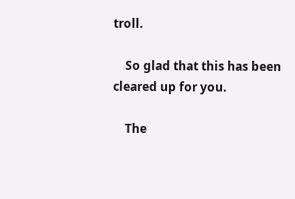troll.

    So glad that this has been cleared up for you.

    The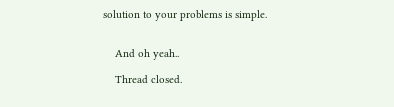solution to your problems is simple.


    And oh yeah..

    Thread closed.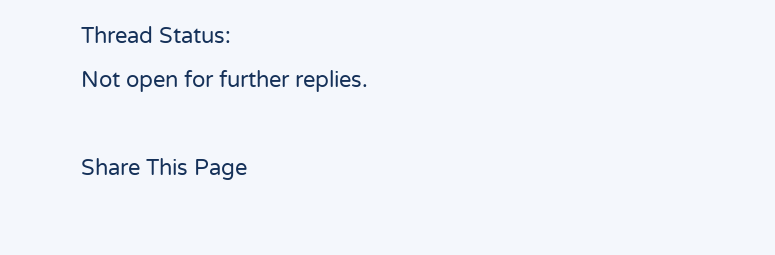Thread Status:
Not open for further replies.

Share This Page